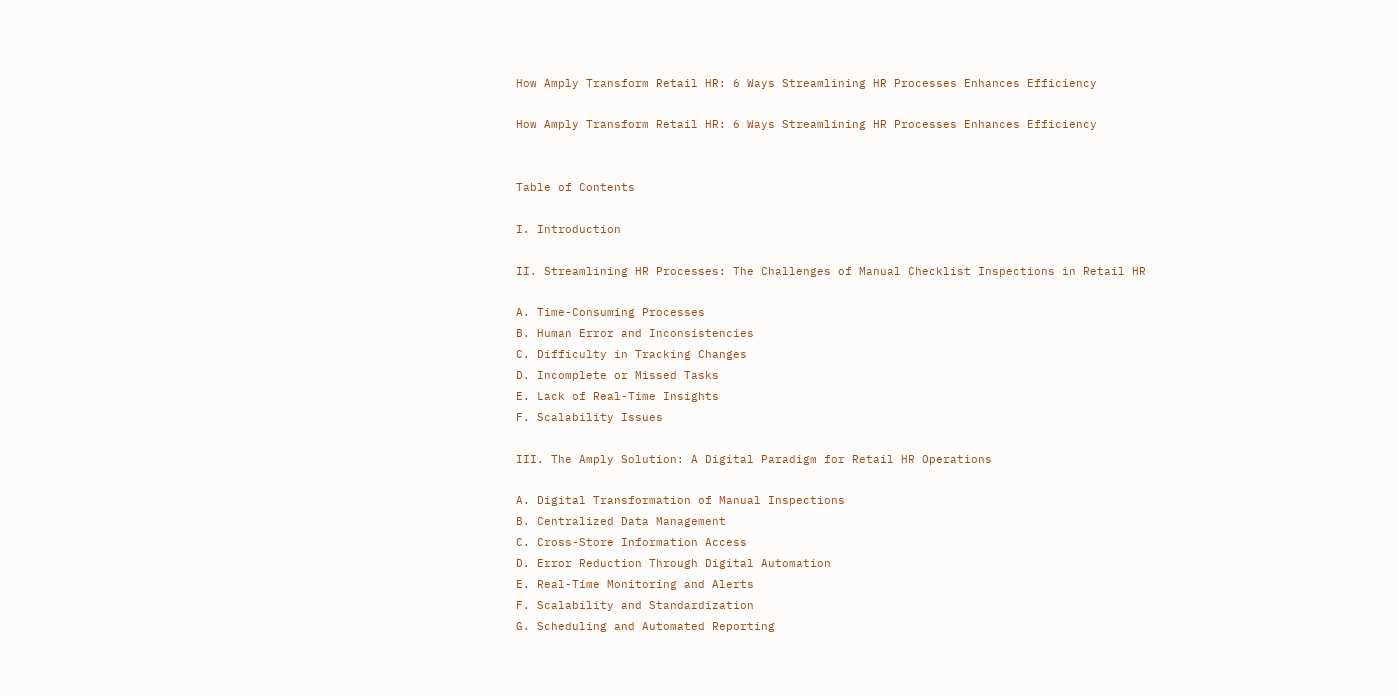How Amply Transform Retail HR: 6 Ways Streamlining HR Processes Enhances Efficiency

How Amply Transform Retail HR: 6 Ways Streamlining HR Processes Enhances Efficiency


Table of Contents

I. Introduction

II. Streamlining HR Processes: The Challenges of Manual Checklist Inspections in Retail HR

A. Time-Consuming Processes
B. Human Error and Inconsistencies
C. Difficulty in Tracking Changes
D. Incomplete or Missed Tasks
E. Lack of Real-Time Insights
F. Scalability Issues

III. The Amply Solution: A Digital Paradigm for Retail HR Operations

A. Digital Transformation of Manual Inspections
B. Centralized Data Management
C. Cross-Store Information Access
D. Error Reduction Through Digital Automation
E. Real-Time Monitoring and Alerts
F. Scalability and Standardization
G. Scheduling and Automated Reporting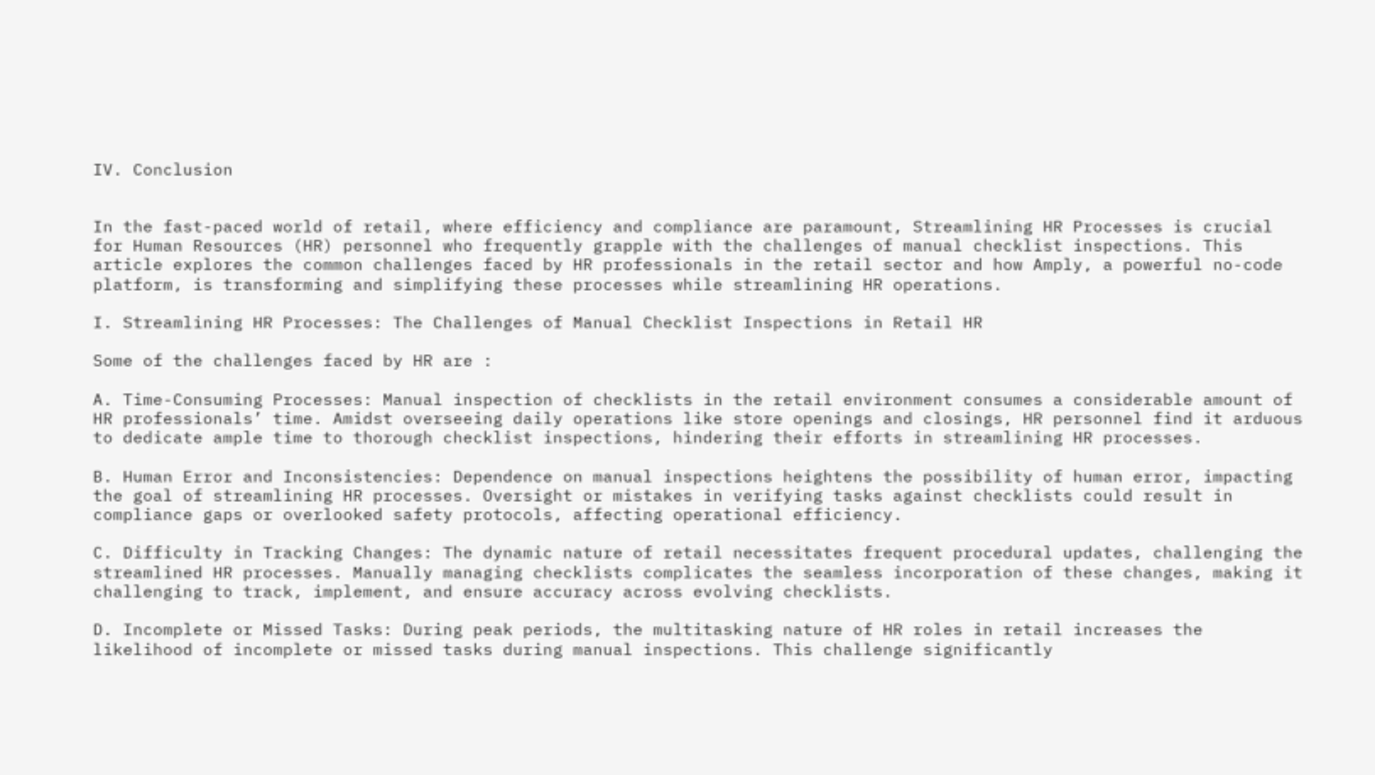IV. Conclusion


In the fast-paced world of retail, where efficiency and compliance are paramount, Streamlining HR Processes is crucial for Human Resources (HR) personnel who frequently grapple with the challenges of manual checklist inspections. This article explores the common challenges faced by HR professionals in the retail sector and how Amply, a powerful no-code platform, is transforming and simplifying these processes while streamlining HR operations.

I. Streamlining HR Processes: The Challenges of Manual Checklist Inspections in Retail HR

Some of the challenges faced by HR are :

A. Time-Consuming Processes: Manual inspection of checklists in the retail environment consumes a considerable amount of HR professionals’ time. Amidst overseeing daily operations like store openings and closings, HR personnel find it arduous to dedicate ample time to thorough checklist inspections, hindering their efforts in streamlining HR processes.

B. Human Error and Inconsistencies: Dependence on manual inspections heightens the possibility of human error, impacting the goal of streamlining HR processes. Oversight or mistakes in verifying tasks against checklists could result in compliance gaps or overlooked safety protocols, affecting operational efficiency.

C. Difficulty in Tracking Changes: The dynamic nature of retail necessitates frequent procedural updates, challenging the streamlined HR processes. Manually managing checklists complicates the seamless incorporation of these changes, making it challenging to track, implement, and ensure accuracy across evolving checklists.

D. Incomplete or Missed Tasks: During peak periods, the multitasking nature of HR roles in retail increases the likelihood of incomplete or missed tasks during manual inspections. This challenge significantly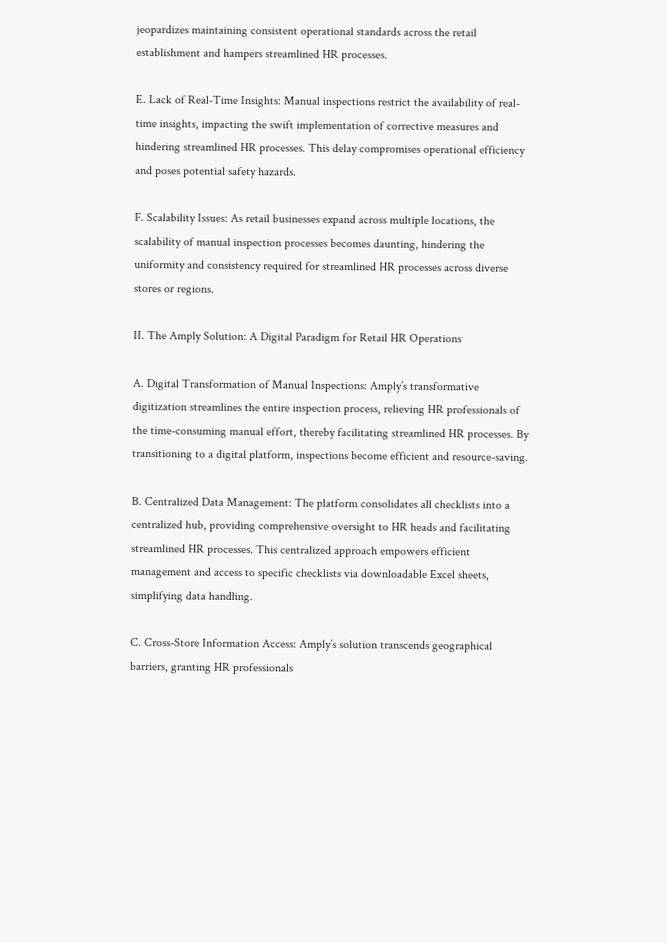jeopardizes maintaining consistent operational standards across the retail establishment and hampers streamlined HR processes.

E. Lack of Real-Time Insights: Manual inspections restrict the availability of real-time insights, impacting the swift implementation of corrective measures and hindering streamlined HR processes. This delay compromises operational efficiency and poses potential safety hazards.

F. Scalability Issues: As retail businesses expand across multiple locations, the scalability of manual inspection processes becomes daunting, hindering the uniformity and consistency required for streamlined HR processes across diverse stores or regions.

II. The Amply Solution: A Digital Paradigm for Retail HR Operations

A. Digital Transformation of Manual Inspections: Amply’s transformative digitization streamlines the entire inspection process, relieving HR professionals of the time-consuming manual effort, thereby facilitating streamlined HR processes. By transitioning to a digital platform, inspections become efficient and resource-saving.

B. Centralized Data Management: The platform consolidates all checklists into a centralized hub, providing comprehensive oversight to HR heads and facilitating streamlined HR processes. This centralized approach empowers efficient management and access to specific checklists via downloadable Excel sheets, simplifying data handling.

C. Cross-Store Information Access: Amply’s solution transcends geographical barriers, granting HR professionals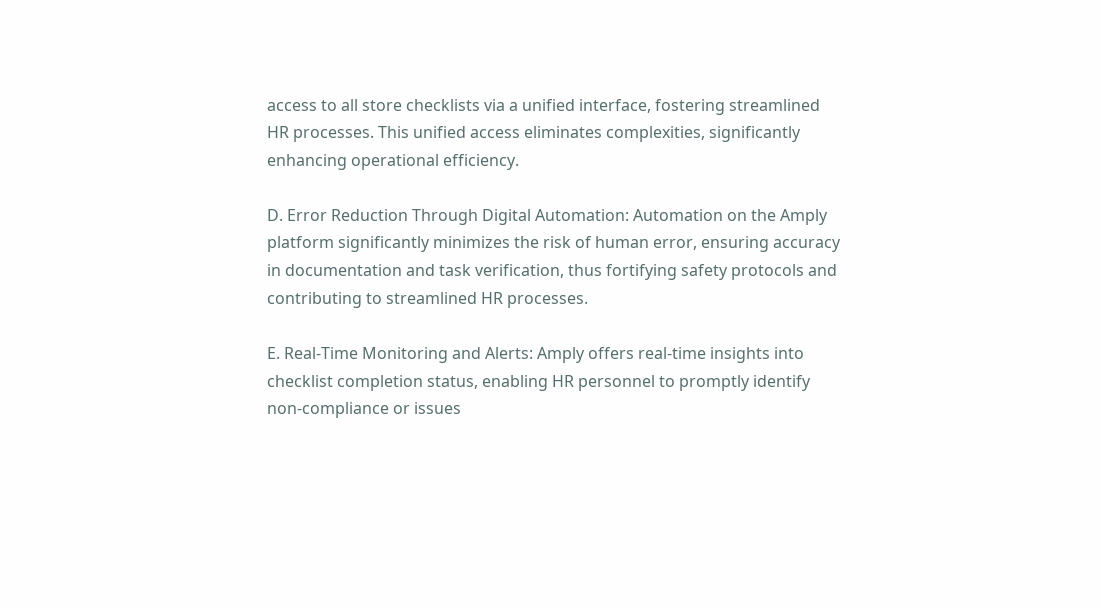access to all store checklists via a unified interface, fostering streamlined HR processes. This unified access eliminates complexities, significantly enhancing operational efficiency.

D. Error Reduction Through Digital Automation: Automation on the Amply platform significantly minimizes the risk of human error, ensuring accuracy in documentation and task verification, thus fortifying safety protocols and contributing to streamlined HR processes.

E. Real-Time Monitoring and Alerts: Amply offers real-time insights into checklist completion status, enabling HR personnel to promptly identify non-compliance or issues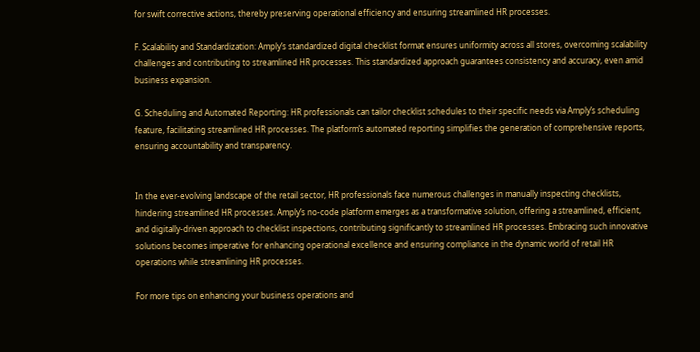for swift corrective actions, thereby preserving operational efficiency and ensuring streamlined HR processes.

F. Scalability and Standardization: Amply’s standardized digital checklist format ensures uniformity across all stores, overcoming scalability challenges and contributing to streamlined HR processes. This standardized approach guarantees consistency and accuracy, even amid business expansion.

G. Scheduling and Automated Reporting: HR professionals can tailor checklist schedules to their specific needs via Amply’s scheduling feature, facilitating streamlined HR processes. The platform’s automated reporting simplifies the generation of comprehensive reports, ensuring accountability and transparency.


In the ever-evolving landscape of the retail sector, HR professionals face numerous challenges in manually inspecting checklists, hindering streamlined HR processes. Amply’s no-code platform emerges as a transformative solution, offering a streamlined, efficient, and digitally-driven approach to checklist inspections, contributing significantly to streamlined HR processes. Embracing such innovative solutions becomes imperative for enhancing operational excellence and ensuring compliance in the dynamic world of retail HR operations while streamlining HR processes.

For more tips on enhancing your business operations and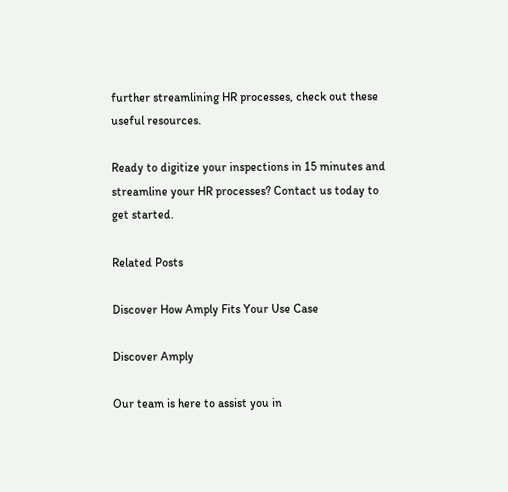further streamlining HR processes, check out these useful resources.

Ready to digitize your inspections in 15 minutes and streamline your HR processes? Contact us today to get started.

Related Posts

Discover How Amply Fits Your Use Case

Discover Amply

Our team is here to assist you in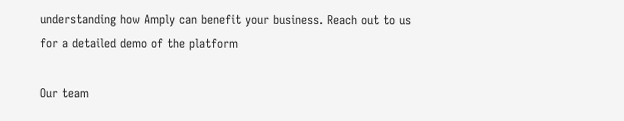understanding how Amply can benefit your business. Reach out to us for a detailed demo of the platform

Our team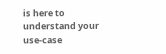is here to understand your use-case